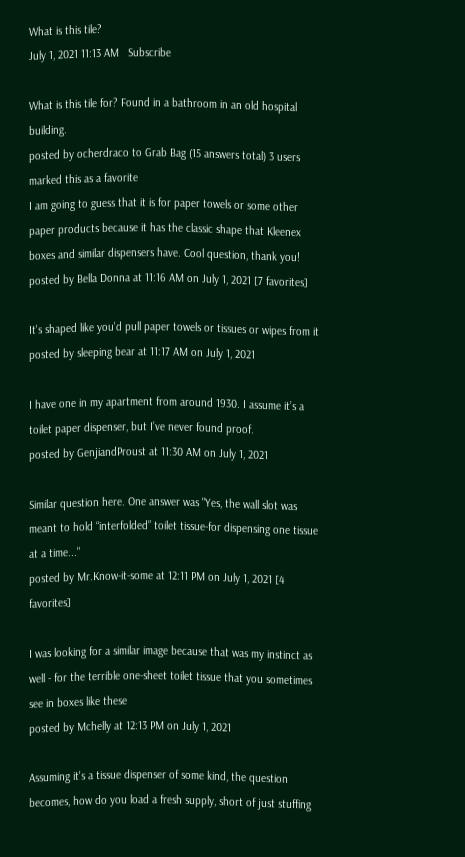What is this tile?
July 1, 2021 11:13 AM   Subscribe

What is this tile for? Found in a bathroom in an old hospital building.
posted by ocherdraco to Grab Bag (15 answers total) 3 users marked this as a favorite
I am going to guess that it is for paper towels or some other paper products because it has the classic shape that Kleenex boxes and similar dispensers have. Cool question, thank you!
posted by Bella Donna at 11:16 AM on July 1, 2021 [7 favorites]

It's shaped like you'd pull paper towels or tissues or wipes from it
posted by sleeping bear at 11:17 AM on July 1, 2021

I have one in my apartment from around 1930. I assume it’s a toilet paper dispenser, but I’ve never found proof.
posted by GenjiandProust at 11:30 AM on July 1, 2021

Similar question here. One answer was "Yes, the wall slot was meant to hold “interfolded” toilet tissue-for dispensing one tissue at a time..."
posted by Mr.Know-it-some at 12:11 PM on July 1, 2021 [4 favorites]

I was looking for a similar image because that was my instinct as well - for the terrible one-sheet toilet tissue that you sometimes see in boxes like these
posted by Mchelly at 12:13 PM on July 1, 2021

Assuming it's a tissue dispenser of some kind, the question becomes, how do you load a fresh supply, short of just stuffing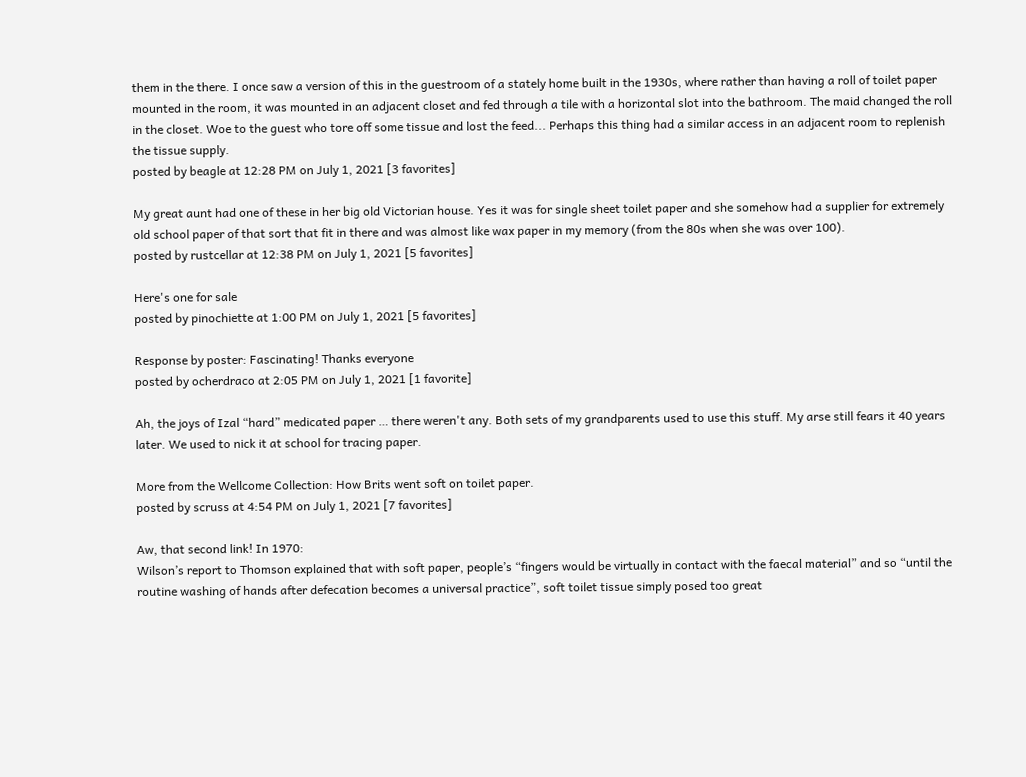them in the there. I once saw a version of this in the guestroom of a stately home built in the 1930s, where rather than having a roll of toilet paper mounted in the room, it was mounted in an adjacent closet and fed through a tile with a horizontal slot into the bathroom. The maid changed the roll in the closet. Woe to the guest who tore off some tissue and lost the feed... Perhaps this thing had a similar access in an adjacent room to replenish the tissue supply.
posted by beagle at 12:28 PM on July 1, 2021 [3 favorites]

My great aunt had one of these in her big old Victorian house. Yes it was for single sheet toilet paper and she somehow had a supplier for extremely old school paper of that sort that fit in there and was almost like wax paper in my memory (from the 80s when she was over 100).
posted by rustcellar at 12:38 PM on July 1, 2021 [5 favorites]

Here's one for sale
posted by pinochiette at 1:00 PM on July 1, 2021 [5 favorites]

Response by poster: Fascinating! Thanks everyone
posted by ocherdraco at 2:05 PM on July 1, 2021 [1 favorite]

Ah, the joys of Izal “hard” medicated paper … there weren't any. Both sets of my grandparents used to use this stuff. My arse still fears it 40 years later. We used to nick it at school for tracing paper.

More from the Wellcome Collection: How Brits went soft on toilet paper.
posted by scruss at 4:54 PM on July 1, 2021 [7 favorites]

Aw, that second link! In 1970:
Wilson’s report to Thomson explained that with soft paper, people’s “fingers would be virtually in contact with the faecal material” and so “until the routine washing of hands after defecation becomes a universal practice”, soft toilet tissue simply posed too great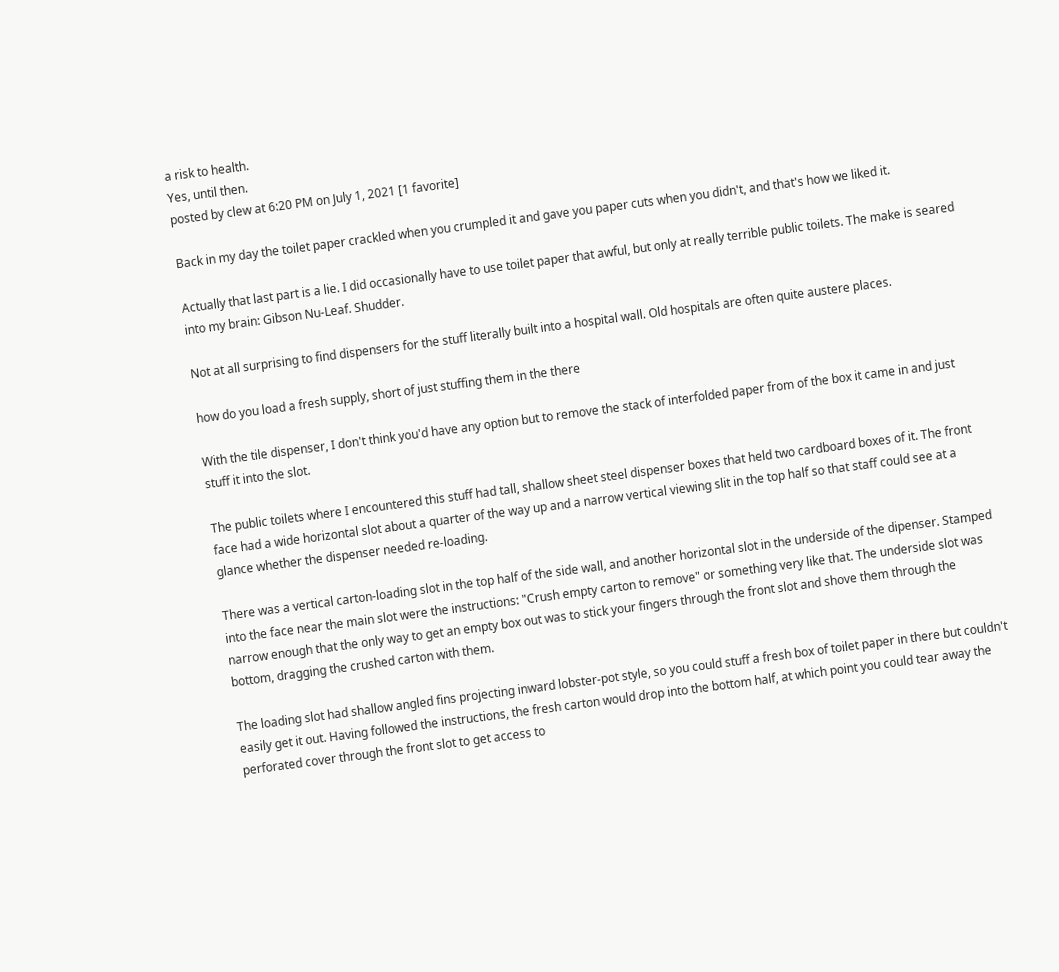a risk to health.
Yes, until then.
posted by clew at 6:20 PM on July 1, 2021 [1 favorite]

Back in my day the toilet paper crackled when you crumpled it and gave you paper cuts when you didn't, and that's how we liked it.

Actually that last part is a lie. I did occasionally have to use toilet paper that awful, but only at really terrible public toilets. The make is seared into my brain: Gibson Nu-Leaf. Shudder.

Not at all surprising to find dispensers for the stuff literally built into a hospital wall. Old hospitals are often quite austere places.

how do you load a fresh supply, short of just stuffing them in the there

With the tile dispenser, I don't think you'd have any option but to remove the stack of interfolded paper from of the box it came in and just stuff it into the slot.

The public toilets where I encountered this stuff had tall, shallow sheet steel dispenser boxes that held two cardboard boxes of it. The front face had a wide horizontal slot about a quarter of the way up and a narrow vertical viewing slit in the top half so that staff could see at a glance whether the dispenser needed re-loading.

There was a vertical carton-loading slot in the top half of the side wall, and another horizontal slot in the underside of the dipenser. Stamped into the face near the main slot were the instructions: "Crush empty carton to remove" or something very like that. The underside slot was narrow enough that the only way to get an empty box out was to stick your fingers through the front slot and shove them through the bottom, dragging the crushed carton with them.

The loading slot had shallow angled fins projecting inward lobster-pot style, so you could stuff a fresh box of toilet paper in there but couldn't easily get it out. Having followed the instructions, the fresh carton would drop into the bottom half, at which point you could tear away the perforated cover through the front slot to get access to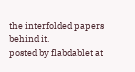the interfolded papers behind it.
posted by flabdablet at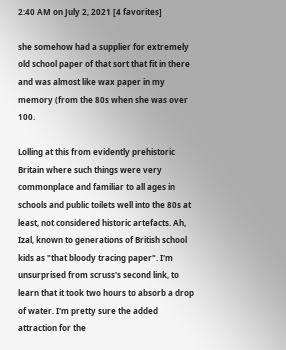2:40 AM on July 2, 2021 [4 favorites]

she somehow had a supplier for extremely old school paper of that sort that fit in there and was almost like wax paper in my memory (from the 80s when she was over 100.

Lolling at this from evidently prehistoric Britain where such things were very commonplace and familiar to all ages in schools and public toilets well into the 80s at least, not considered historic artefacts. Ah, Izal, known to generations of British school kids as "that bloody tracing paper". I'm unsurprised from scruss's second link, to learn that it took two hours to absorb a drop of water. I'm pretty sure the added attraction for the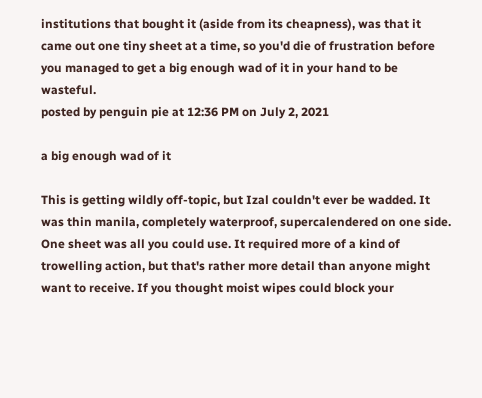institutions that bought it (aside from its cheapness), was that it came out one tiny sheet at a time, so you'd die of frustration before you managed to get a big enough wad of it in your hand to be wasteful.
posted by penguin pie at 12:36 PM on July 2, 2021

a big enough wad of it

This is getting wildly off-topic, but Izal couldn't ever be wadded. It was thin manila, completely waterproof, supercalendered on one side. One sheet was all you could use. It required more of a kind of trowelling action, but that's rather more detail than anyone might want to receive. If you thought moist wipes could block your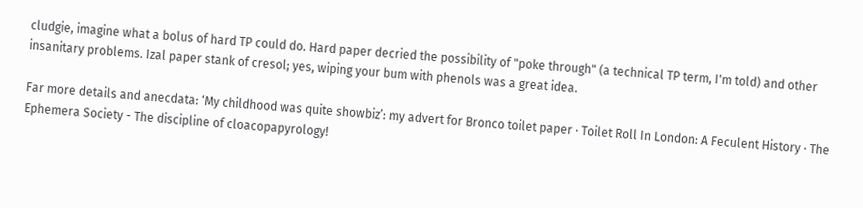cludgie, imagine what a bolus of hard TP could do. Hard paper decried the possibility of "poke through" (a technical TP term, I'm told) and other insanitary problems. Izal paper stank of cresol; yes, wiping your bum with phenols was a great idea.

Far more details and anecdata: ‘My childhood was quite showbiz’: my advert for Bronco toilet paper · Toilet Roll In London: A Feculent History · The Ephemera Society - The discipline of cloacopapyrology!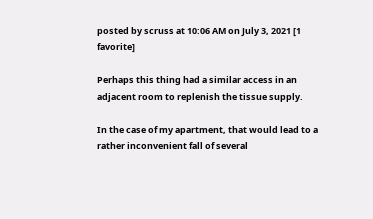posted by scruss at 10:06 AM on July 3, 2021 [1 favorite]

Perhaps this thing had a similar access in an adjacent room to replenish the tissue supply.

In the case of my apartment, that would lead to a rather inconvenient fall of several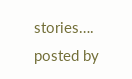stories….
posted by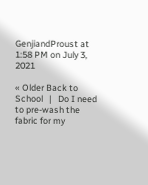GenjiandProust at 1:58 PM on July 3, 2021

« Older Back to School   |   Do I need to pre-wash the fabric for my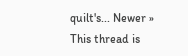quilt's... Newer »
This thread is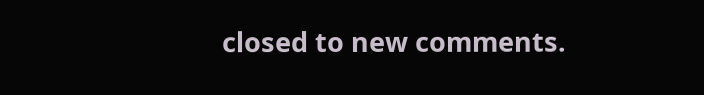closed to new comments.